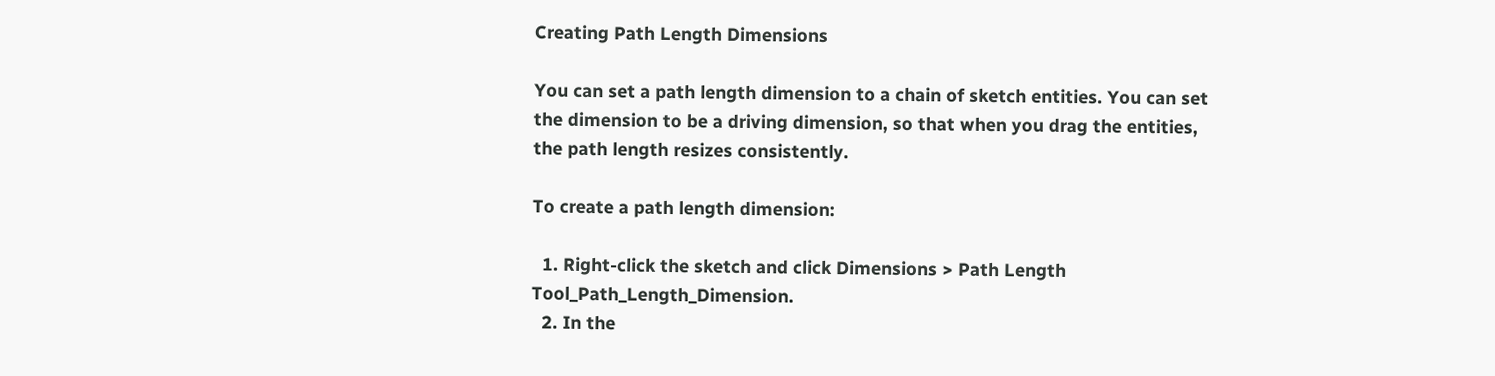Creating Path Length Dimensions

You can set a path length dimension to a chain of sketch entities. You can set the dimension to be a driving dimension, so that when you drag the entities, the path length resizes consistently.

To create a path length dimension:

  1. Right-click the sketch and click Dimensions > Path Length Tool_Path_Length_Dimension.
  2. In the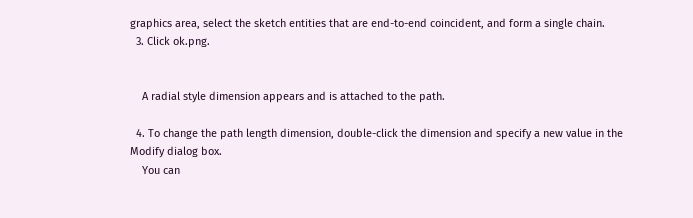graphics area, select the sketch entities that are end-to-end coincident, and form a single chain.
  3. Click ok.png.


    A radial style dimension appears and is attached to the path.

  4. To change the path length dimension, double-click the dimension and specify a new value in the Modify dialog box.
    You can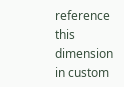reference this dimension in custom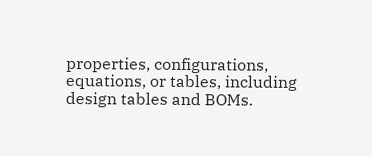properties, configurations, equations, or tables, including design tables and BOMs.